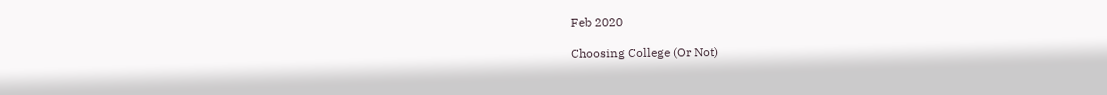Feb 2020

Choosing College (Or Not)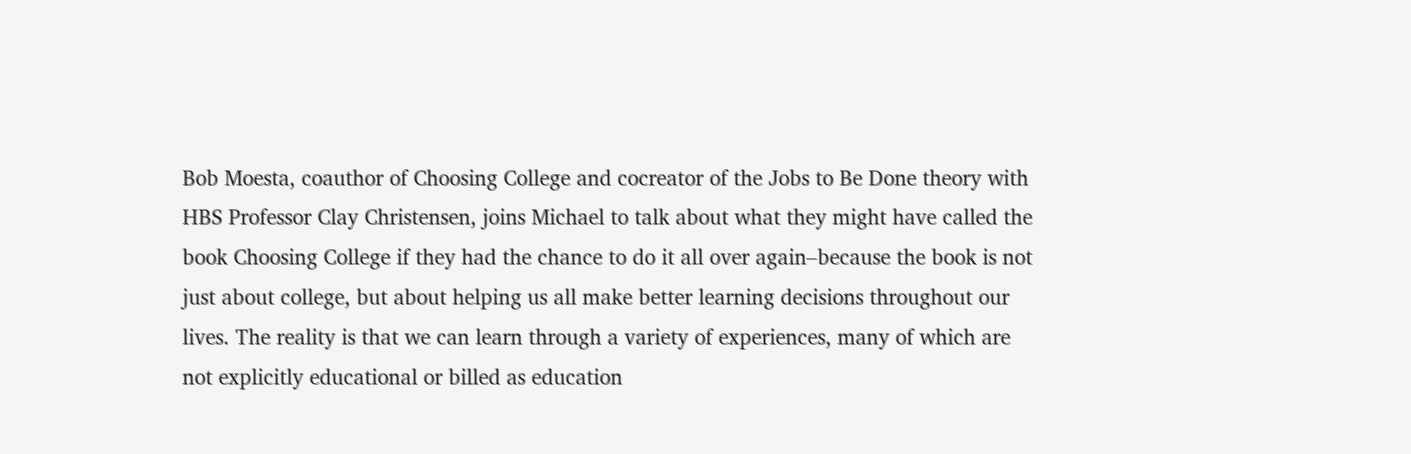Bob Moesta, coauthor of Choosing College and cocreator of the Jobs to Be Done theory with HBS Professor Clay Christensen, joins Michael to talk about what they might have called the book Choosing College if they had the chance to do it all over again–because the book is not just about college, but about helping us all make better learning decisions throughout our lives. The reality is that we can learn through a variety of experiences, many of which are not explicitly educational or billed as education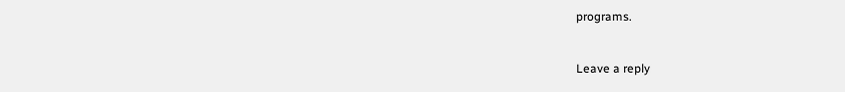programs.


Leave a reply